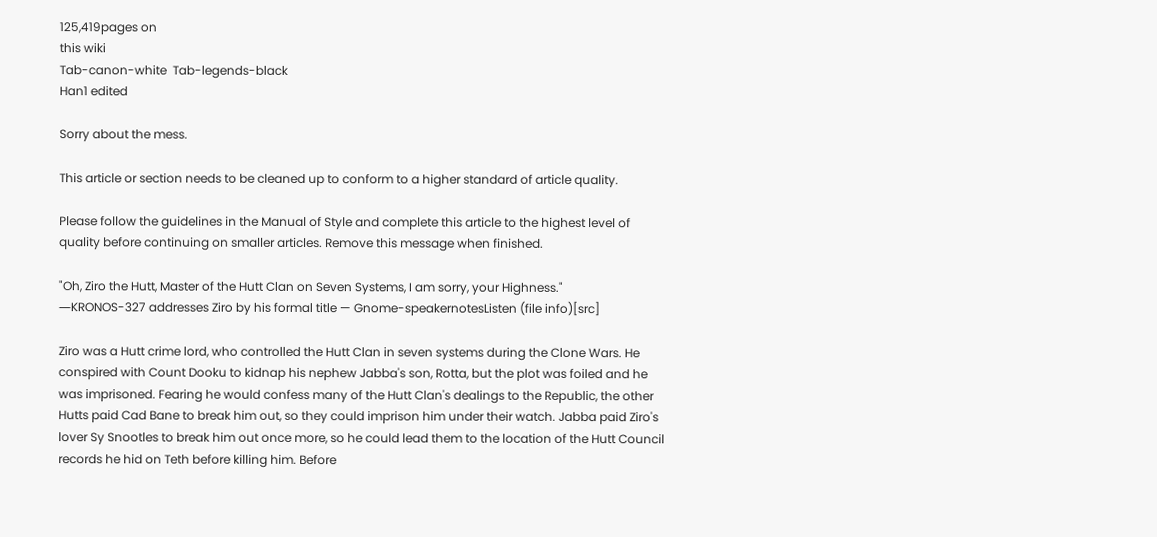125,419pages on
this wiki
Tab-canon-white  Tab-legends-black
Han1 edited

Sorry about the mess.

This article or section needs to be cleaned up to conform to a higher standard of article quality.

Please follow the guidelines in the Manual of Style and complete this article to the highest level of quality before continuing on smaller articles. Remove this message when finished.

"Oh, Ziro the Hutt, Master of the Hutt Clan on Seven Systems, I am sorry, your Highness."
―KRONOS-327 addresses Ziro by his formal title — Gnome-speakernotesListen (file info)[src]

Ziro was a Hutt crime lord, who controlled the Hutt Clan in seven systems during the Clone Wars. He conspired with Count Dooku to kidnap his nephew Jabba's son, Rotta, but the plot was foiled and he was imprisoned. Fearing he would confess many of the Hutt Clan's dealings to the Republic, the other Hutts paid Cad Bane to break him out, so they could imprison him under their watch. Jabba paid Ziro's lover Sy Snootles to break him out once more, so he could lead them to the location of the Hutt Council records he hid on Teth before killing him. Before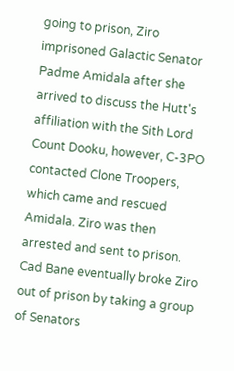going to prison, Ziro imprisoned Galactic Senator Padme Amidala after she arrived to discuss the Hutt's affiliation with the Sith Lord Count Dooku, however, C-3PO contacted Clone Troopers, which came and rescued Amidala. Ziro was then arrested and sent to prison. Cad Bane eventually broke Ziro out of prison by taking a group of Senators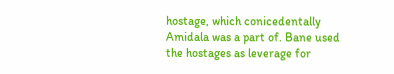hostage, which conicedentally Amidala was a part of. Bane used the hostages as leverage for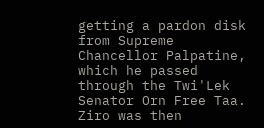getting a pardon disk from Supreme Chancellor Palpatine, which he passed through the Twi'Lek Senator Orn Free Taa. Ziro was then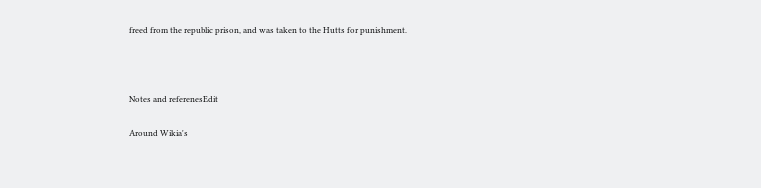freed from the republic prison, and was taken to the Hutts for punishment.



Notes and referenesEdit

Around Wikia's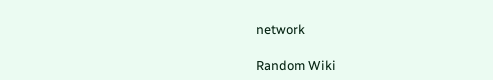network

Random Wiki